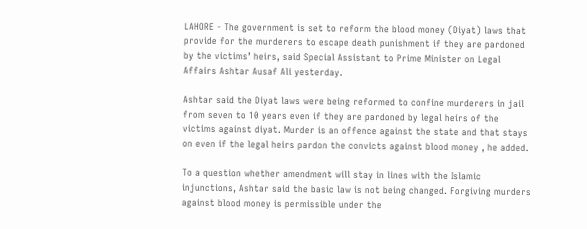LAHORE - The government is set to reform the blood money (Diyat) laws that provide for the murderers to escape death punishment if they are pardoned by the victims’ heirs, said Special Assistant to Prime Minister on Legal Affairs Ashtar Ausaf Ali yesterday.

Ashtar said the Diyat laws were being reformed to confine murderers in jail from seven to 10 years even if they are pardoned by legal heirs of the victims against diyat. Murder is an offence against the state and that stays on even if the legal heirs pardon the convicts against blood money , he added.

To a question whether amendment will stay in lines with the Islamic injunctions, Ashtar said the basic law is not being changed. Forgiving murders against blood money is permissible under the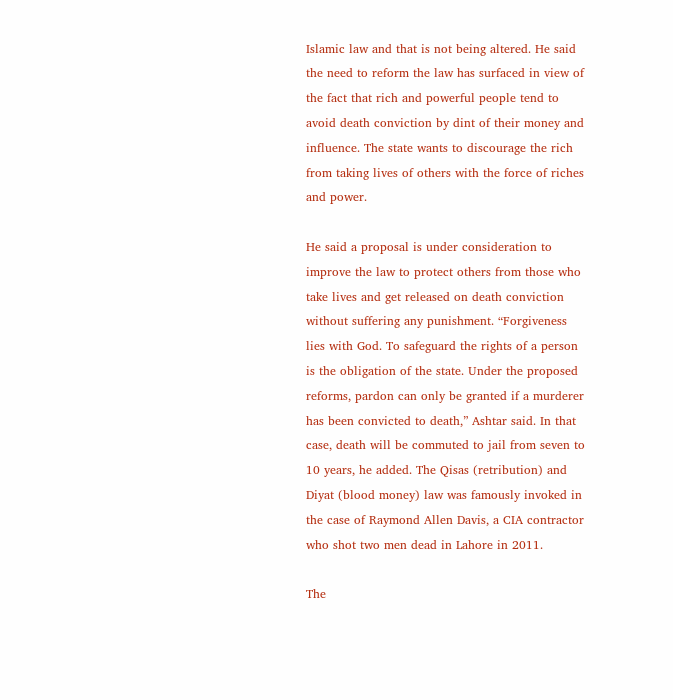Islamic law and that is not being altered. He said the need to reform the law has surfaced in view of the fact that rich and powerful people tend to avoid death conviction by dint of their money and influence. The state wants to discourage the rich from taking lives of others with the force of riches and power.

He said a proposal is under consideration to improve the law to protect others from those who take lives and get released on death conviction without suffering any punishment. “Forgiveness lies with God. To safeguard the rights of a person is the obligation of the state. Under the proposed reforms, pardon can only be granted if a murderer has been convicted to death,” Ashtar said. In that case, death will be commuted to jail from seven to 10 years, he added. The Qisas (retribution) and Diyat (blood money) law was famously invoked in the case of Raymond Allen Davis, a CIA contractor who shot two men dead in Lahore in 2011.

The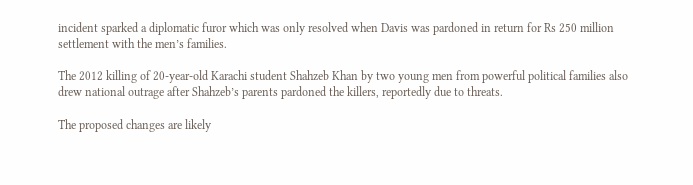incident sparked a diplomatic furor which was only resolved when Davis was pardoned in return for Rs 250 million settlement with the men’s families.

The 2012 killing of 20-year-old Karachi student Shahzeb Khan by two young men from powerful political families also drew national outrage after Shahzeb’s parents pardoned the killers, reportedly due to threats.

The proposed changes are likely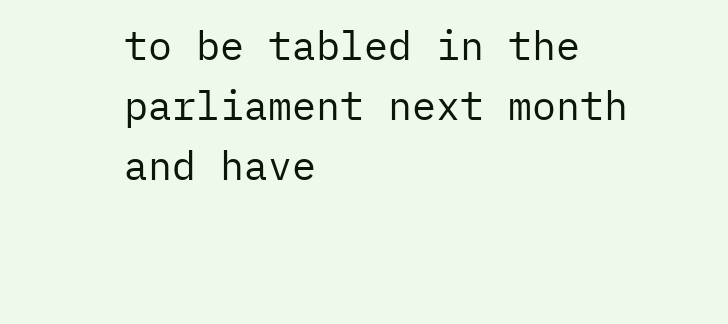to be tabled in the parliament next month and have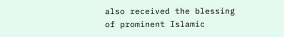also received the blessing of prominent Islamic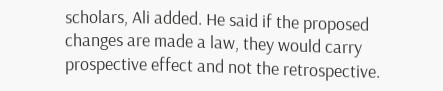scholars, Ali added. He said if the proposed changes are made a law, they would carry prospective effect and not the retrospective.